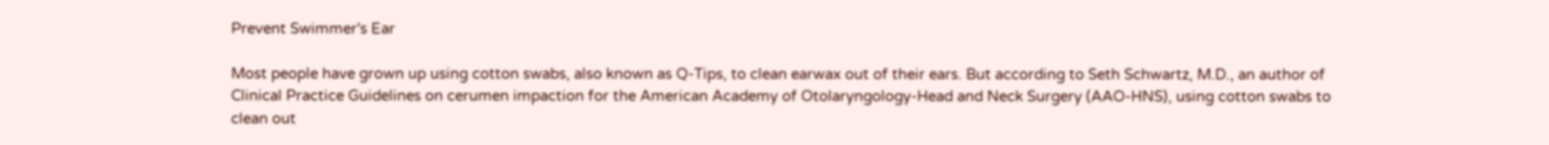Prevent Swimmer's Ear

Most people have grown up using cotton swabs, also known as Q-Tips, to clean earwax out of their ears. But according to Seth Schwartz, M.D., an author of Clinical Practice Guidelines on cerumen impaction for the American Academy of Otolaryngology-Head and Neck Surgery (AAO-HNS), using cotton swabs to clean out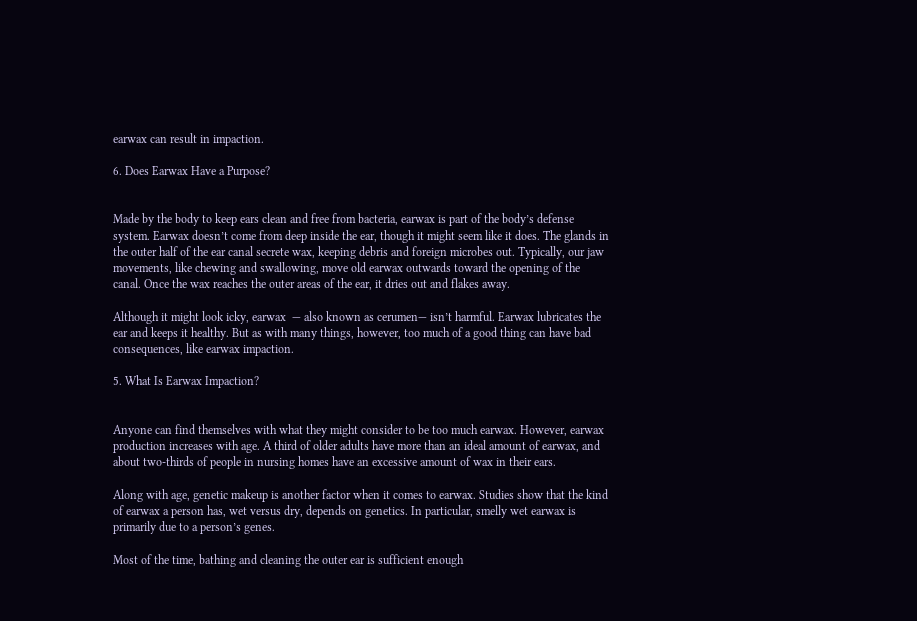earwax can result in impaction.

6. Does Earwax Have a Purpose?


Made by the body to keep ears clean and free from bacteria, earwax is part of the body’s defense system. Earwax doesn’t come from deep inside the ear, though it might seem like it does. The glands in the outer half of the ear canal secrete wax, keeping debris and foreign microbes out. Typically, our jaw movements, like chewing and swallowing, move old earwax outwards toward the opening of the canal. Once the wax reaches the outer areas of the ear, it dries out and flakes away.

Although it might look icky, earwax  — also known as cerumen— isn’t harmful. Earwax lubricates the ear and keeps it healthy. But as with many things, however, too much of a good thing can have bad consequences, like earwax impaction.

5. What Is Earwax Impaction?


Anyone can find themselves with what they might consider to be too much earwax. However, earwax production increases with age. A third of older adults have more than an ideal amount of earwax, and about two-thirds of people in nursing homes have an excessive amount of wax in their ears.

Along with age, genetic makeup is another factor when it comes to earwax. Studies show that the kind of earwax a person has, wet versus dry, depends on genetics. In particular, smelly wet earwax is primarily due to a person’s genes.

Most of the time, bathing and cleaning the outer ear is sufficient enough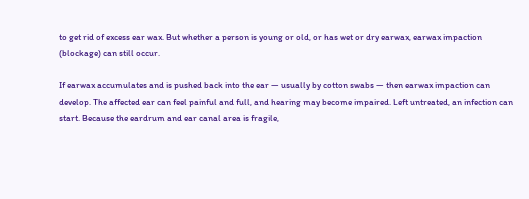to get rid of excess ear wax. But whether a person is young or old, or has wet or dry earwax, earwax impaction (blockage) can still occur.

If earwax accumulates and is pushed back into the ear — usually by cotton swabs — then earwax impaction can develop. The affected ear can feel painful and full, and hearing may become impaired. Left untreated, an infection can start. Because the eardrum and ear canal area is fragile,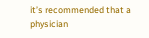it’s recommended that a physician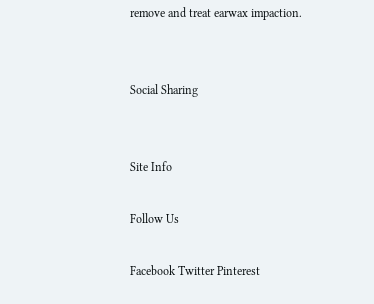remove and treat earwax impaction.


Social Sharing


Site Info

Follow Us

Facebook Twitter Pinterest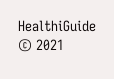HealthiGuide © 2021